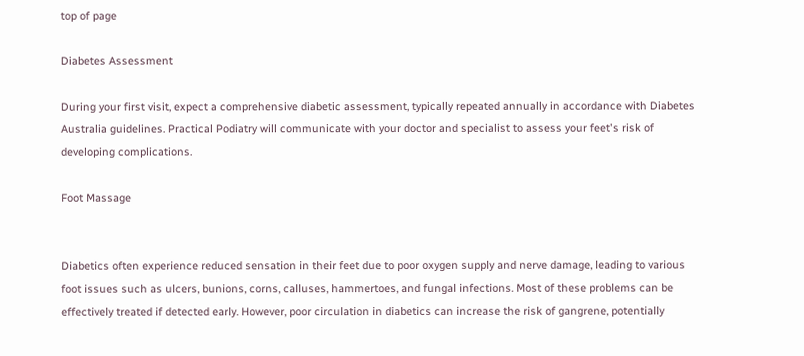top of page

Diabetes Assessment

During your first visit, expect a comprehensive diabetic assessment, typically repeated annually in accordance with Diabetes Australia guidelines. Practical Podiatry will communicate with your doctor and specialist to assess your feet's risk of developing complications.

Foot Massage


Diabetics often experience reduced sensation in their feet due to poor oxygen supply and nerve damage, leading to various foot issues such as ulcers, bunions, corns, calluses, hammertoes, and fungal infections. Most of these problems can be effectively treated if detected early. However, poor circulation in diabetics can increase the risk of gangrene, potentially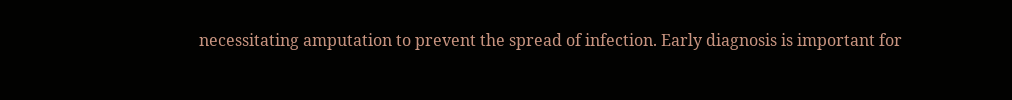necessitating amputation to prevent the spread of infection. Early diagnosis is important for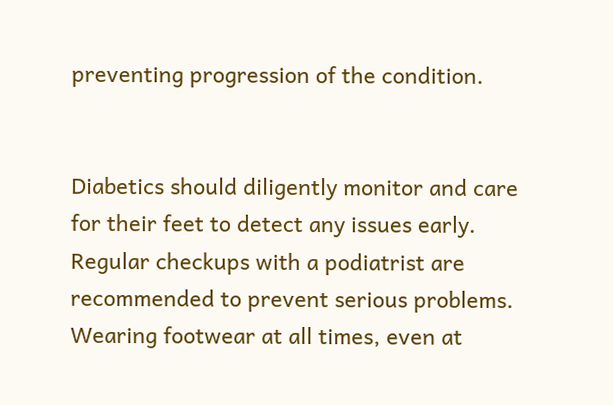preventing progression of the condition.


Diabetics should diligently monitor and care for their feet to detect any issues early. Regular checkups with a podiatrist are recommended to prevent serious problems. Wearing footwear at all times, even at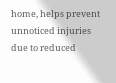home, helps prevent unnoticed injuries due to reduced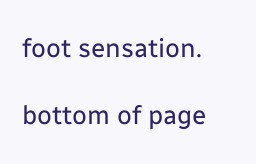foot sensation.

bottom of page